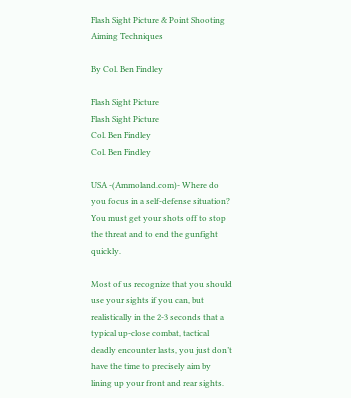Flash Sight Picture & Point Shooting Aiming Techniques

By Col. Ben Findley

Flash Sight Picture
Flash Sight Picture
Col. Ben Findley
Col. Ben Findley

USA -(Ammoland.com)- Where do you focus in a self-defense situation? You must get your shots off to stop the threat and to end the gunfight quickly.

Most of us recognize that you should use your sights if you can, but realistically in the 2-3 seconds that a typical up-close combat, tactical deadly encounter lasts, you just don’t have the time to precisely aim by lining up your front and rear sights.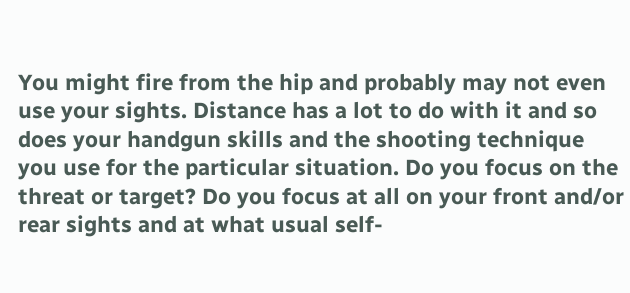You might fire from the hip and probably may not even use your sights. Distance has a lot to do with it and so does your handgun skills and the shooting technique you use for the particular situation. Do you focus on the threat or target? Do you focus at all on your front and/or rear sights and at what usual self-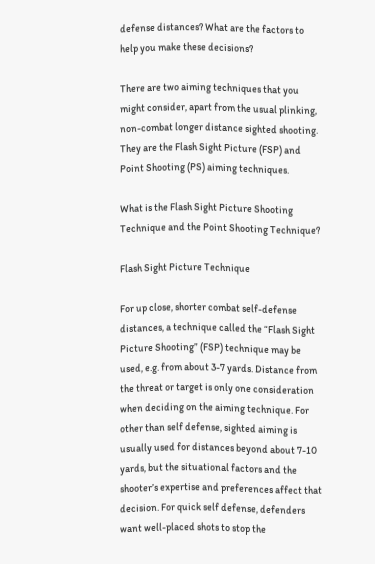defense distances? What are the factors to help you make these decisions?

There are two aiming techniques that you might consider, apart from the usual plinking, non-combat longer distance sighted shooting. They are the Flash Sight Picture (FSP) and Point Shooting (PS) aiming techniques.

What is the Flash Sight Picture Shooting Technique and the Point Shooting Technique?

Flash Sight Picture Technique

For up close, shorter combat self-defense distances, a technique called the “Flash Sight Picture Shooting” (FSP) technique may be used, e.g. from about 3-7 yards. Distance from the threat or target is only one consideration when deciding on the aiming technique. For other than self defense, sighted aiming is usually used for distances beyond about 7-10 yards, but the situational factors and the shooter’s expertise and preferences affect that decision. For quick self defense, defenders want well-placed shots to stop the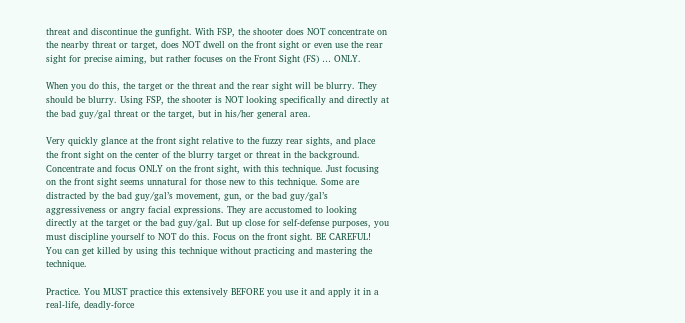threat and discontinue the gunfight. With FSP, the shooter does NOT concentrate on the nearby threat or target, does NOT dwell on the front sight or even use the rear sight for precise aiming, but rather focuses on the Front Sight (FS) … ONLY.

When you do this, the target or the threat and the rear sight will be blurry. They should be blurry. Using FSP, the shooter is NOT looking specifically and directly at the bad guy/gal threat or the target, but in his/her general area.

Very quickly glance at the front sight relative to the fuzzy rear sights, and place the front sight on the center of the blurry target or threat in the background. Concentrate and focus ONLY on the front sight, with this technique. Just focusing on the front sight seems unnatural for those new to this technique. Some are distracted by the bad guy/gal’s movement, gun, or the bad guy/gal’s aggressiveness or angry facial expressions. They are accustomed to looking directly at the target or the bad guy/gal. But up close for self-defense purposes, you must discipline yourself to NOT do this. Focus on the front sight. BE CAREFUL! You can get killed by using this technique without practicing and mastering the technique.

Practice. You MUST practice this extensively BEFORE you use it and apply it in a real-life, deadly-force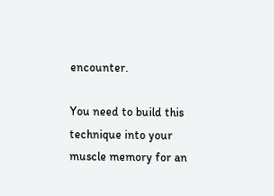encounter.

You need to build this technique into your muscle memory for an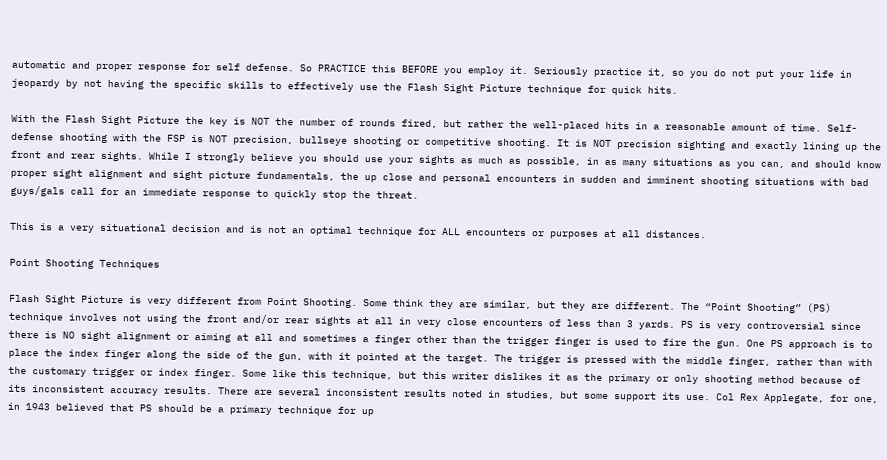automatic and proper response for self defense. So PRACTICE this BEFORE you employ it. Seriously practice it, so you do not put your life in jeopardy by not having the specific skills to effectively use the Flash Sight Picture technique for quick hits.

With the Flash Sight Picture the key is NOT the number of rounds fired, but rather the well-placed hits in a reasonable amount of time. Self-defense shooting with the FSP is NOT precision, bullseye shooting or competitive shooting. It is NOT precision sighting and exactly lining up the front and rear sights. While I strongly believe you should use your sights as much as possible, in as many situations as you can, and should know proper sight alignment and sight picture fundamentals, the up close and personal encounters in sudden and imminent shooting situations with bad guys/gals call for an immediate response to quickly stop the threat.

This is a very situational decision and is not an optimal technique for ALL encounters or purposes at all distances.

Point Shooting Techniques

Flash Sight Picture is very different from Point Shooting. Some think they are similar, but they are different. The “Point Shooting” (PS) technique involves not using the front and/or rear sights at all in very close encounters of less than 3 yards. PS is very controversial since there is NO sight alignment or aiming at all and sometimes a finger other than the trigger finger is used to fire the gun. One PS approach is to place the index finger along the side of the gun, with it pointed at the target. The trigger is pressed with the middle finger, rather than with the customary trigger or index finger. Some like this technique, but this writer dislikes it as the primary or only shooting method because of its inconsistent accuracy results. There are several inconsistent results noted in studies, but some support its use. Col Rex Applegate, for one, in 1943 believed that PS should be a primary technique for up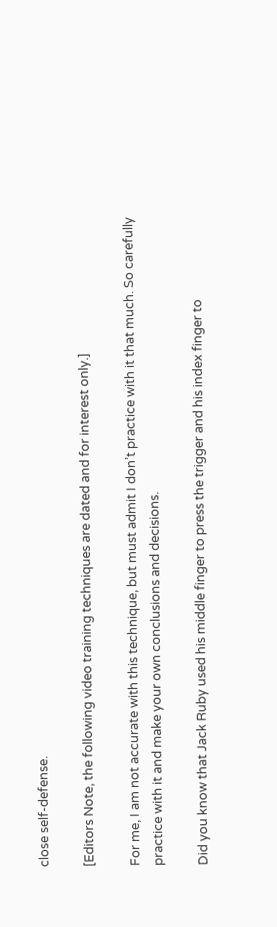close self-defense.

[Editors Note, the following video training techniques are dated and for interest only.]

For me, I am not accurate with this technique, but must admit I don’t practice with it that much. So carefully practice with it and make your own conclusions and decisions.

Did you know that Jack Ruby used his middle finger to press the trigger and his index finger to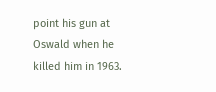point his gun at Oswald when he killed him in 1963.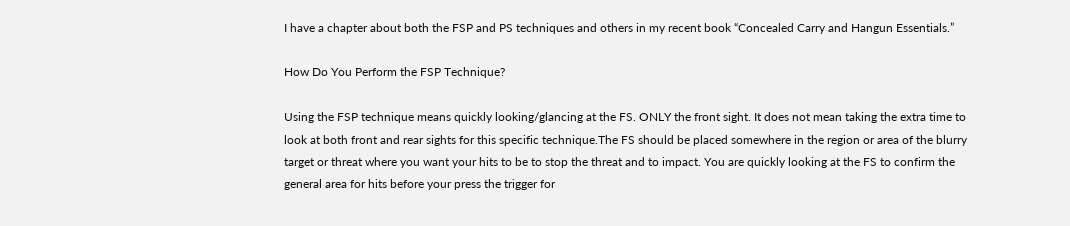I have a chapter about both the FSP and PS techniques and others in my recent book “Concealed Carry and Hangun Essentials.”

How Do You Perform the FSP Technique?

Using the FSP technique means quickly looking/glancing at the FS. ONLY the front sight. It does not mean taking the extra time to look at both front and rear sights for this specific technique.The FS should be placed somewhere in the region or area of the blurry target or threat where you want your hits to be to stop the threat and to impact. You are quickly looking at the FS to confirm the general area for hits before your press the trigger for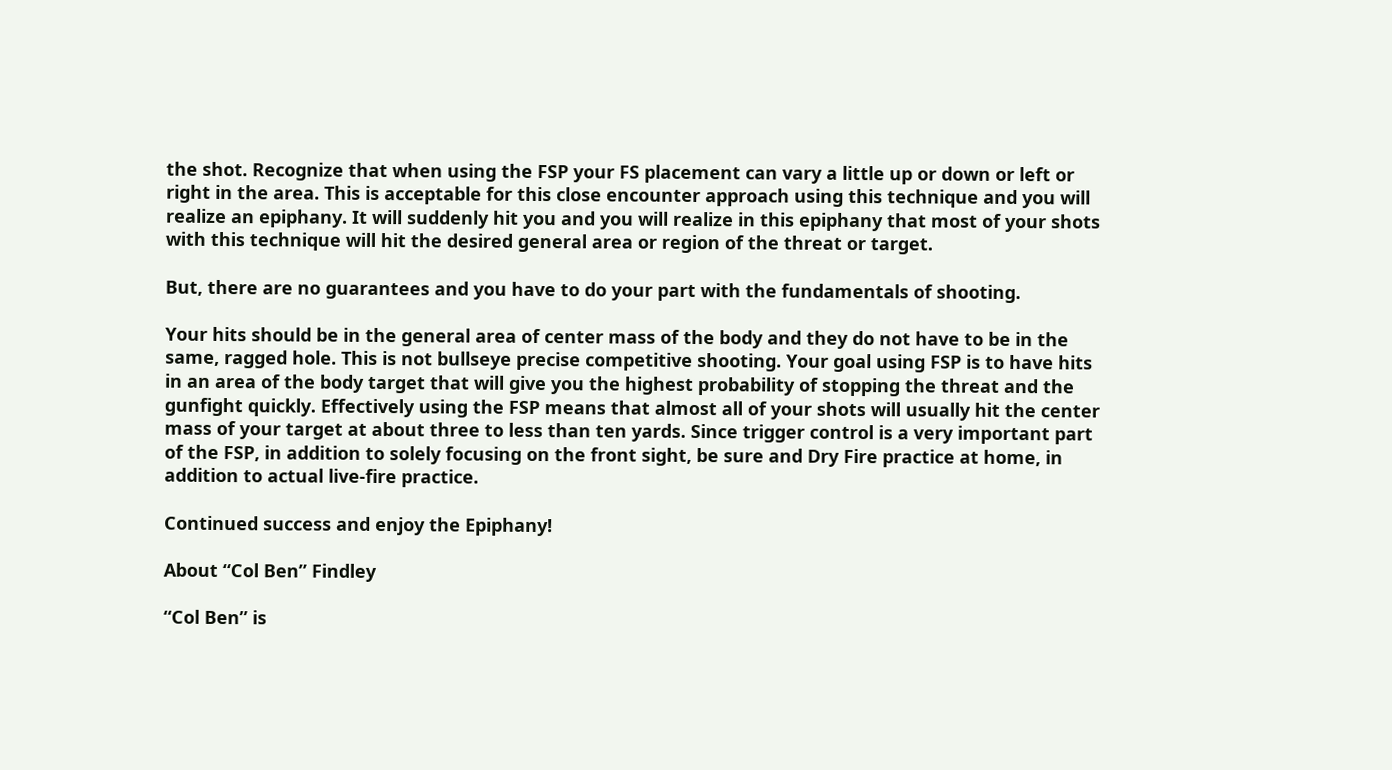the shot. Recognize that when using the FSP your FS placement can vary a little up or down or left or right in the area. This is acceptable for this close encounter approach using this technique and you will realize an epiphany. It will suddenly hit you and you will realize in this epiphany that most of your shots with this technique will hit the desired general area or region of the threat or target.

But, there are no guarantees and you have to do your part with the fundamentals of shooting.

Your hits should be in the general area of center mass of the body and they do not have to be in the same, ragged hole. This is not bullseye precise competitive shooting. Your goal using FSP is to have hits in an area of the body target that will give you the highest probability of stopping the threat and the gunfight quickly. Effectively using the FSP means that almost all of your shots will usually hit the center mass of your target at about three to less than ten yards. Since trigger control is a very important part of the FSP, in addition to solely focusing on the front sight, be sure and Dry Fire practice at home, in addition to actual live-fire practice.

Continued success and enjoy the Epiphany!

About “Col Ben” Findley

“Col Ben” is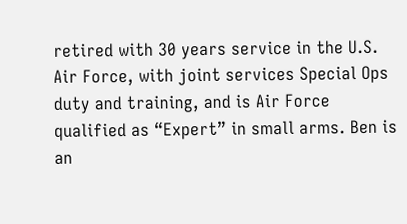retired with 30 years service in the U.S. Air Force, with joint services Special Ops duty and training, and is Air Force qualified as “Expert” in small arms. Ben is an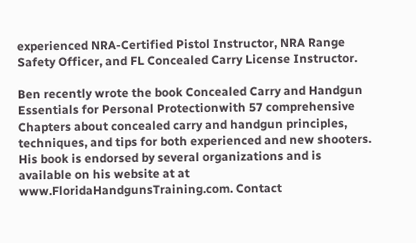experienced NRA-Certified Pistol Instructor, NRA Range Safety Officer, and FL Concealed Carry License Instructor.

Ben recently wrote the book Concealed Carry and Handgun Essentials for Personal Protectionwith 57 comprehensive Chapters about concealed carry and handgun principles, techniques, and tips for both experienced and new shooters. His book is endorsed by several organizations and is available on his website at at www.FloridaHandgunsTraining.com. Contact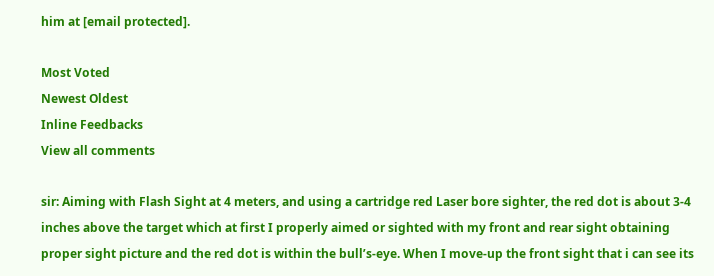him at [email protected].

Most Voted
Newest Oldest
Inline Feedbacks
View all comments

sir: Aiming with Flash Sight at 4 meters, and using a cartridge red Laser bore sighter, the red dot is about 3-4 inches above the target which at first I properly aimed or sighted with my front and rear sight obtaining proper sight picture and the red dot is within the bull’s-eye. When I move-up the front sight that i can see its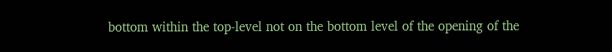bottom within the top-level not on the bottom level of the opening of the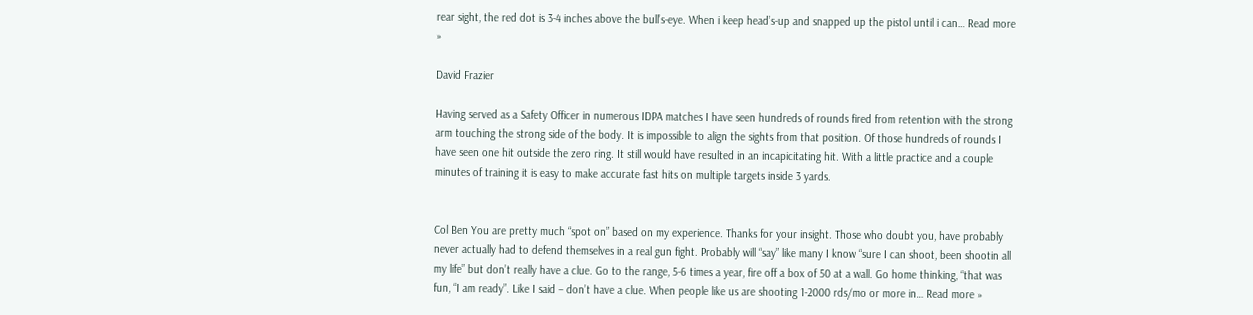rear sight, the red dot is 3-4 inches above the bull’s-eye. When i keep head’s-up and snapped up the pistol until i can… Read more »

David Frazier

Having served as a Safety Officer in numerous IDPA matches I have seen hundreds of rounds fired from retention with the strong arm touching the strong side of the body. It is impossible to align the sights from that position. Of those hundreds of rounds I have seen one hit outside the zero ring. It still would have resulted in an incapicitating hit. With a little practice and a couple minutes of training it is easy to make accurate fast hits on multiple targets inside 3 yards.


Col Ben You are pretty much “spot on” based on my experience. Thanks for your insight. Those who doubt you, have probably never actually had to defend themselves in a real gun fight. Probably will “say” like many I know “sure I can shoot, been shootin all my life” but don’t really have a clue. Go to the range, 5-6 times a year, fire off a box of 50 at a wall. Go home thinking, “that was fun, “I am ready”. Like I said – don’t have a clue. When people like us are shooting 1-2000 rds/mo or more in… Read more »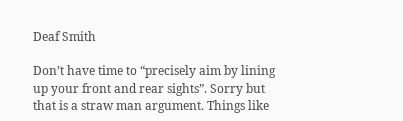Deaf Smith

Don’t have time to “precisely aim by lining up your front and rear sights”. Sorry but that is a straw man argument. Things like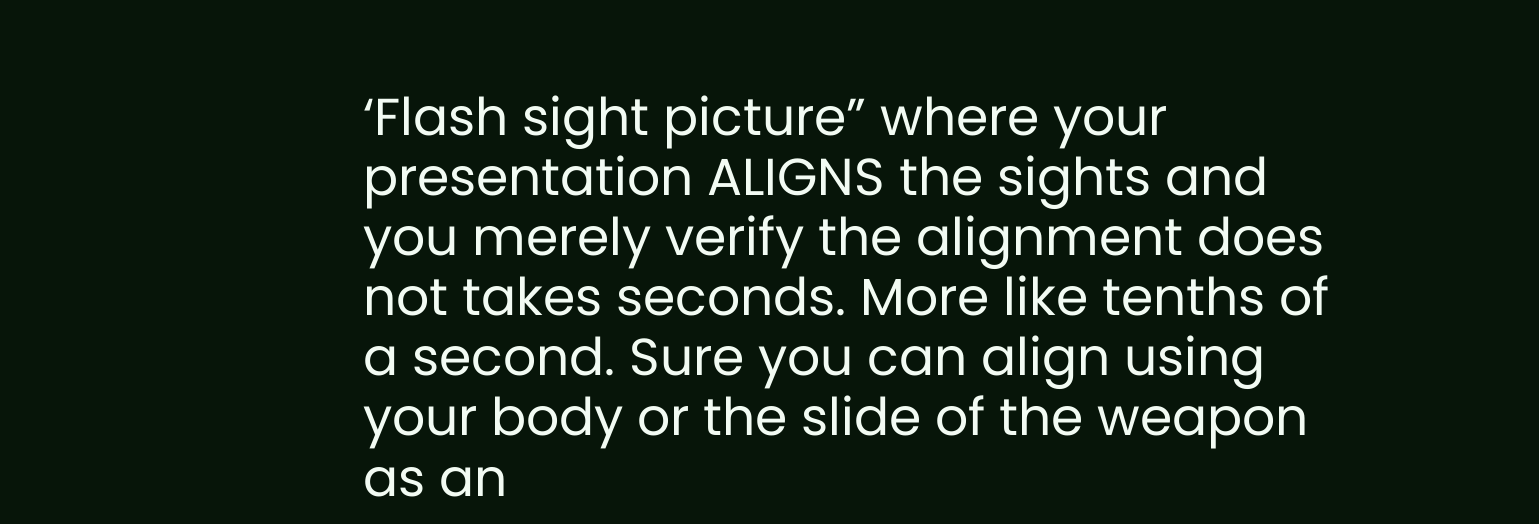‘Flash sight picture” where your presentation ALIGNS the sights and you merely verify the alignment does not takes seconds. More like tenths of a second. Sure you can align using your body or the slide of the weapon as an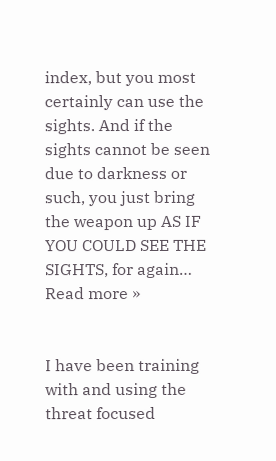index, but you most certainly can use the sights. And if the sights cannot be seen due to darkness or such, you just bring the weapon up AS IF YOU COULD SEE THE SIGHTS, for again… Read more »


I have been training with and using the threat focused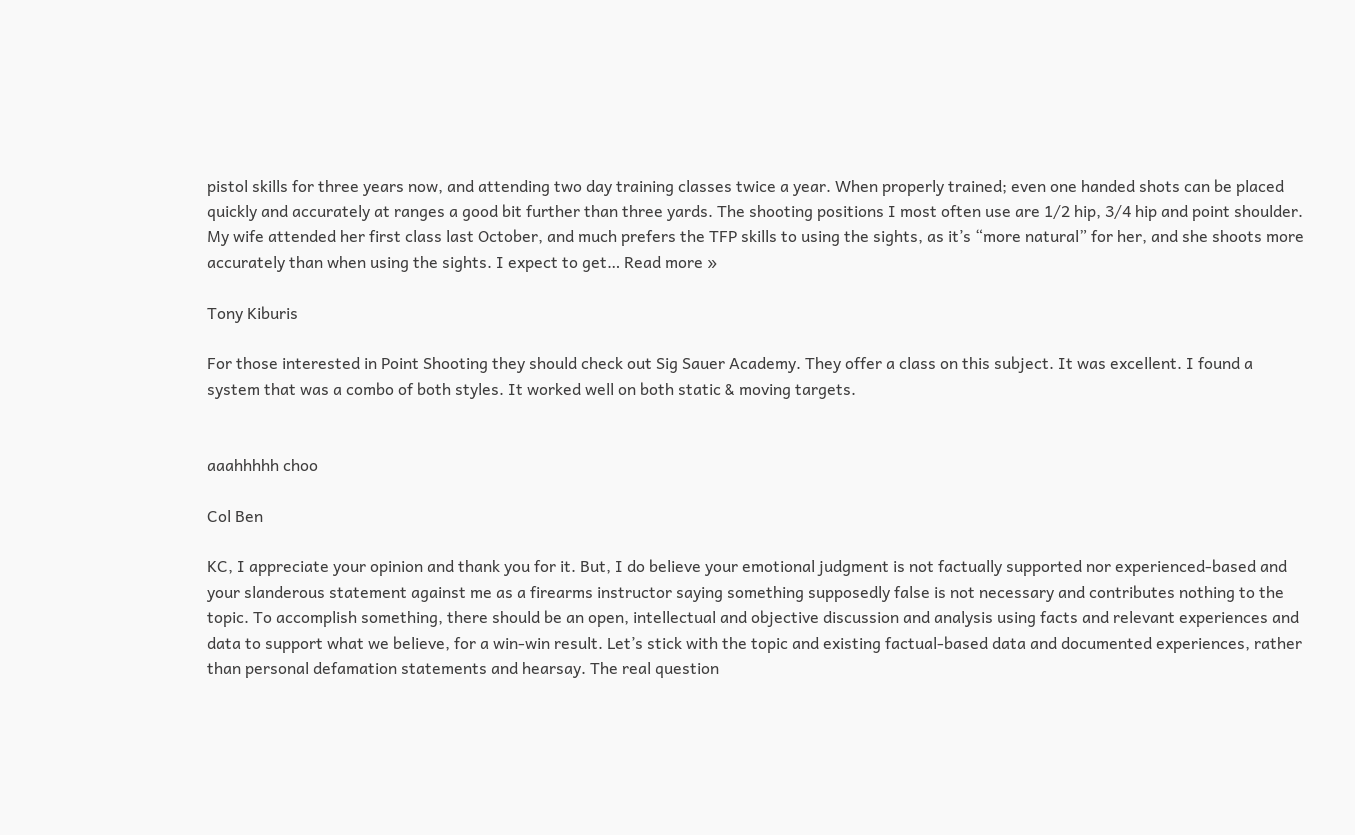pistol skills for three years now, and attending two day training classes twice a year. When properly trained; even one handed shots can be placed quickly and accurately at ranges a good bit further than three yards. The shooting positions I most often use are 1/2 hip, 3/4 hip and point shoulder. My wife attended her first class last October, and much prefers the TFP skills to using the sights, as it’s “more natural” for her, and she shoots more accurately than when using the sights. I expect to get… Read more »

Tony Kiburis

For those interested in Point Shooting they should check out Sig Sauer Academy. They offer a class on this subject. It was excellent. I found a system that was a combo of both styles. It worked well on both static & moving targets.


aaahhhhh choo

Col Ben

KC, I appreciate your opinion and thank you for it. But, I do believe your emotional judgment is not factually supported nor experienced-based and your slanderous statement against me as a firearms instructor saying something supposedly false is not necessary and contributes nothing to the topic. To accomplish something, there should be an open, intellectual and objective discussion and analysis using facts and relevant experiences and data to support what we believe, for a win-win result. Let’s stick with the topic and existing factual-based data and documented experiences, rather than personal defamation statements and hearsay. The real question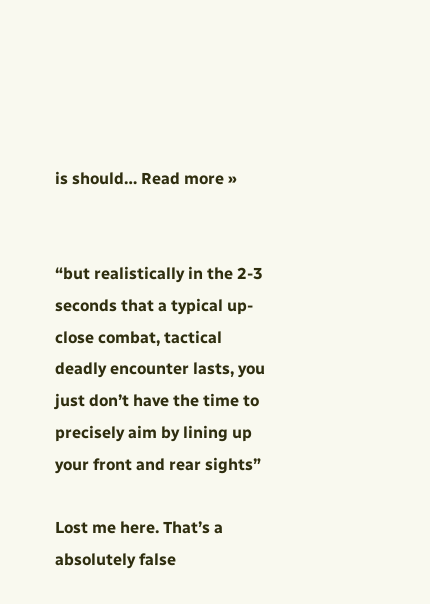is should… Read more »


“but realistically in the 2-3 seconds that a typical up-close combat, tactical deadly encounter lasts, you just don’t have the time to precisely aim by lining up your front and rear sights”

Lost me here. That’s a absolutely false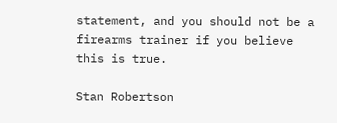statement, and you should not be a firearms trainer if you believe this is true.

Stan Robertson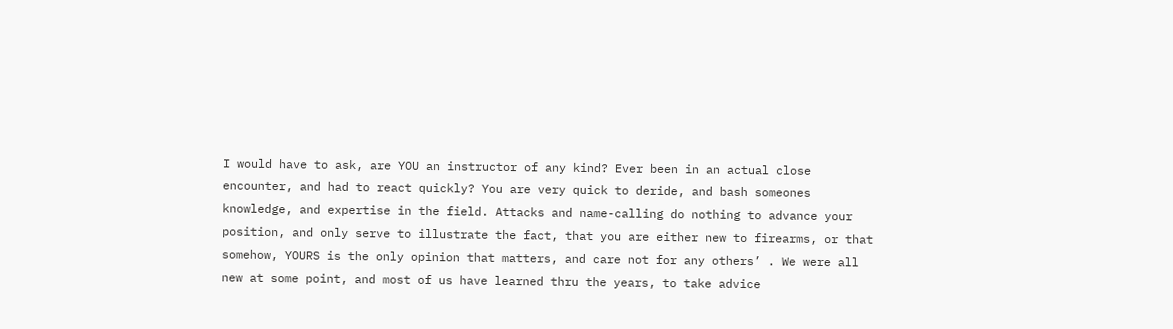I would have to ask, are YOU an instructor of any kind? Ever been in an actual close encounter, and had to react quickly? You are very quick to deride, and bash someones knowledge, and expertise in the field. Attacks and name-calling do nothing to advance your position, and only serve to illustrate the fact, that you are either new to firearms, or that somehow, YOURS is the only opinion that matters, and care not for any others’ . We were all new at some point, and most of us have learned thru the years, to take advice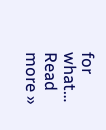for what… Read more »